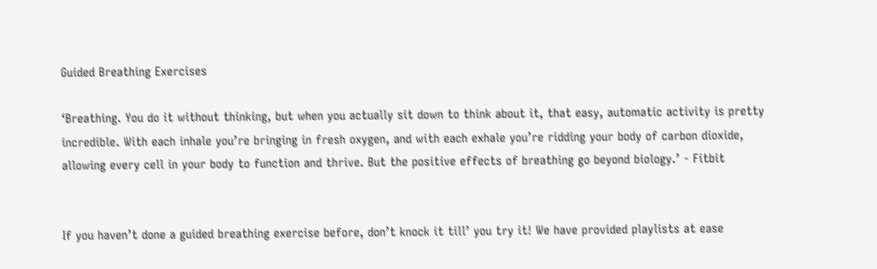Guided Breathing Exercises

‘Breathing. You do it without thinking, but when you actually sit down to think about it, that easy, automatic activity is pretty incredible. With each inhale you’re bringing in fresh oxygen, and with each exhale you’re ridding your body of carbon dioxide, allowing every cell in your body to function and thrive. But the positive effects of breathing go beyond biology.’ - Fitbit


If you haven’t done a guided breathing exercise before, don’t knock it till’ you try it! We have provided playlists at ease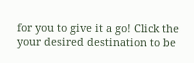for you to give it a go! Click the your desired destination to be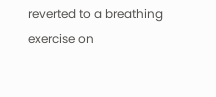reverted to a breathing exercise on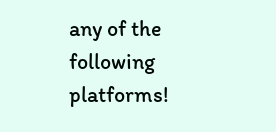any of the following platforms!